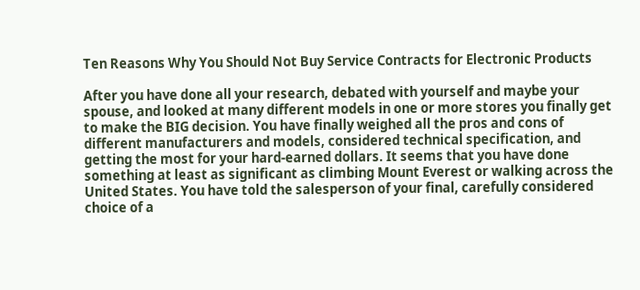Ten Reasons Why You Should Not Buy Service Contracts for Electronic Products

After you have done all your research, debated with yourself and maybe your spouse, and looked at many different models in one or more stores you finally get to make the BIG decision. You have finally weighed all the pros and cons of different manufacturers and models, considered technical specification, and getting the most for your hard-earned dollars. It seems that you have done something at least as significant as climbing Mount Everest or walking across the United States. You have told the salesperson of your final, carefully considered choice of a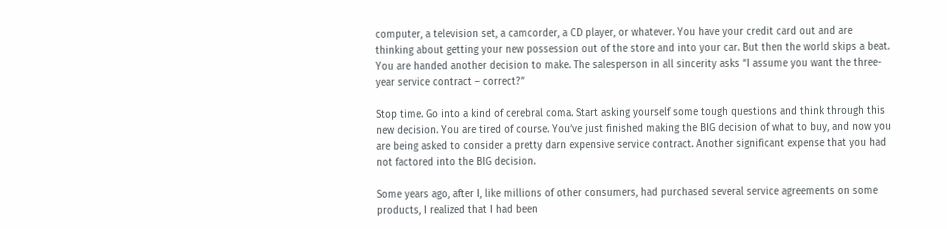computer, a television set, a camcorder, a CD player, or whatever. You have your credit card out and are thinking about getting your new possession out of the store and into your car. But then the world skips a beat. You are handed another decision to make. The salesperson in all sincerity asks “I assume you want the three-year service contract – correct?”

Stop time. Go into a kind of cerebral coma. Start asking yourself some tough questions and think through this new decision. You are tired of course. You’ve just finished making the BIG decision of what to buy, and now you are being asked to consider a pretty darn expensive service contract. Another significant expense that you had not factored into the BIG decision.

Some years ago, after I, like millions of other consumers, had purchased several service agreements on some products, I realized that I had been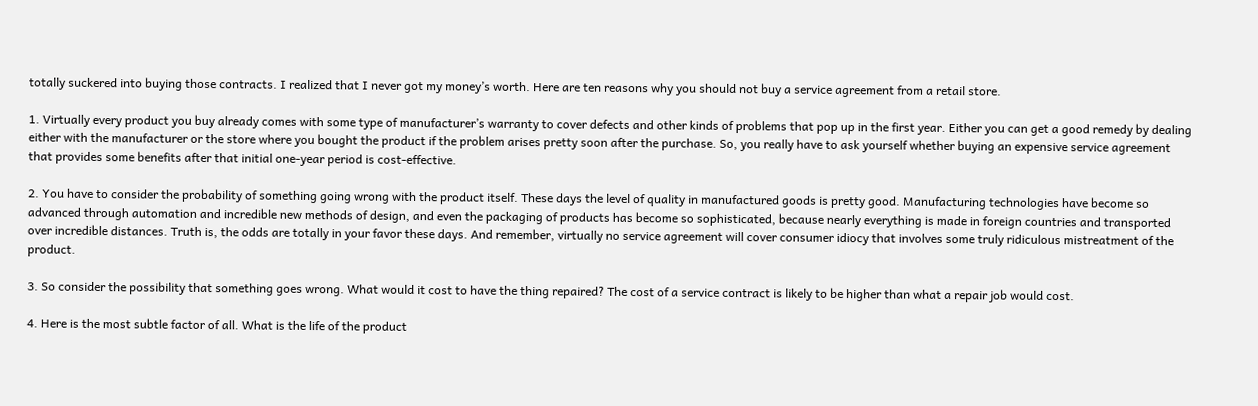totally suckered into buying those contracts. I realized that I never got my money’s worth. Here are ten reasons why you should not buy a service agreement from a retail store.

1. Virtually every product you buy already comes with some type of manufacturer’s warranty to cover defects and other kinds of problems that pop up in the first year. Either you can get a good remedy by dealing either with the manufacturer or the store where you bought the product if the problem arises pretty soon after the purchase. So, you really have to ask yourself whether buying an expensive service agreement that provides some benefits after that initial one-year period is cost-effective.

2. You have to consider the probability of something going wrong with the product itself. These days the level of quality in manufactured goods is pretty good. Manufacturing technologies have become so advanced through automation and incredible new methods of design, and even the packaging of products has become so sophisticated, because nearly everything is made in foreign countries and transported over incredible distances. Truth is, the odds are totally in your favor these days. And remember, virtually no service agreement will cover consumer idiocy that involves some truly ridiculous mistreatment of the product.

3. So consider the possibility that something goes wrong. What would it cost to have the thing repaired? The cost of a service contract is likely to be higher than what a repair job would cost.

4. Here is the most subtle factor of all. What is the life of the product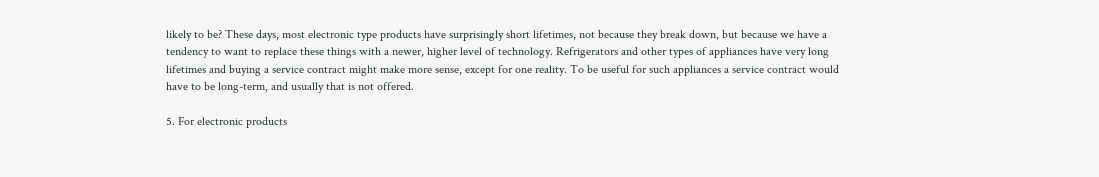likely to be? These days, most electronic type products have surprisingly short lifetimes, not because they break down, but because we have a tendency to want to replace these things with a newer, higher level of technology. Refrigerators and other types of appliances have very long lifetimes and buying a service contract might make more sense, except for one reality. To be useful for such appliances a service contract would have to be long-term, and usually that is not offered.

5. For electronic products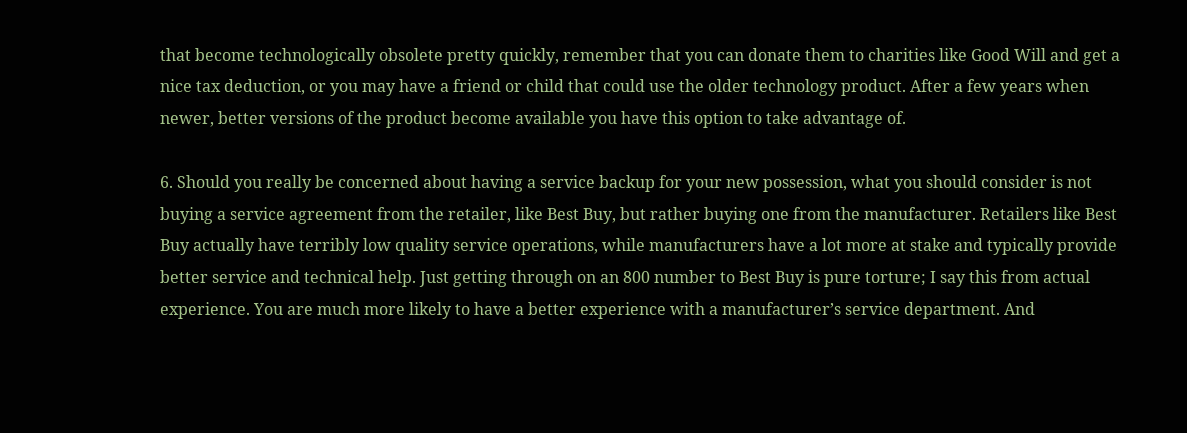that become technologically obsolete pretty quickly, remember that you can donate them to charities like Good Will and get a nice tax deduction, or you may have a friend or child that could use the older technology product. After a few years when newer, better versions of the product become available you have this option to take advantage of.

6. Should you really be concerned about having a service backup for your new possession, what you should consider is not buying a service agreement from the retailer, like Best Buy, but rather buying one from the manufacturer. Retailers like Best Buy actually have terribly low quality service operations, while manufacturers have a lot more at stake and typically provide better service and technical help. Just getting through on an 800 number to Best Buy is pure torture; I say this from actual experience. You are much more likely to have a better experience with a manufacturer’s service department. And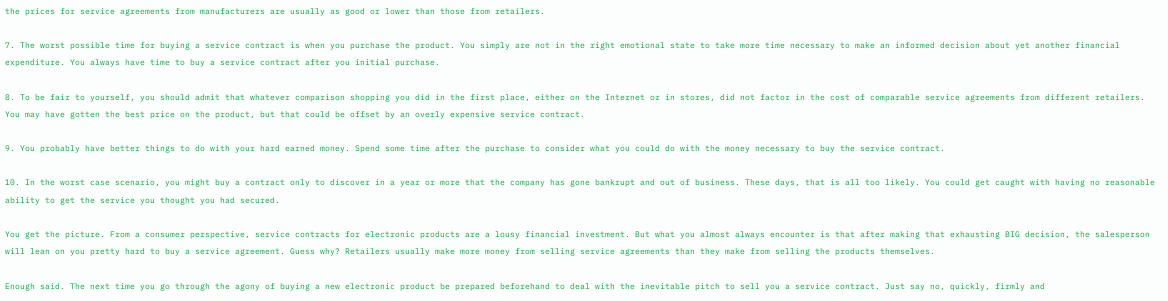the prices for service agreements from manufacturers are usually as good or lower than those from retailers.

7. The worst possible time for buying a service contract is when you purchase the product. You simply are not in the right emotional state to take more time necessary to make an informed decision about yet another financial expenditure. You always have time to buy a service contract after you initial purchase.

8. To be fair to yourself, you should admit that whatever comparison shopping you did in the first place, either on the Internet or in stores, did not factor in the cost of comparable service agreements from different retailers. You may have gotten the best price on the product, but that could be offset by an overly expensive service contract.

9. You probably have better things to do with your hard earned money. Spend some time after the purchase to consider what you could do with the money necessary to buy the service contract.

10. In the worst case scenario, you might buy a contract only to discover in a year or more that the company has gone bankrupt and out of business. These days, that is all too likely. You could get caught with having no reasonable ability to get the service you thought you had secured.

You get the picture. From a consumer perspective, service contracts for electronic products are a lousy financial investment. But what you almost always encounter is that after making that exhausting BIG decision, the salesperson will lean on you pretty hard to buy a service agreement. Guess why? Retailers usually make more money from selling service agreements than they make from selling the products themselves.

Enough said. The next time you go through the agony of buying a new electronic product be prepared beforehand to deal with the inevitable pitch to sell you a service contract. Just say no, quickly, firmly and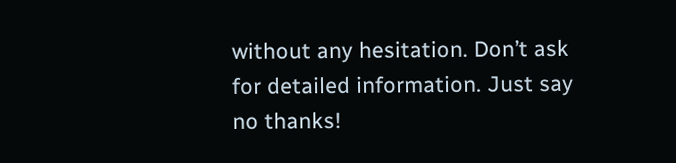without any hesitation. Don’t ask for detailed information. Just say no thanks!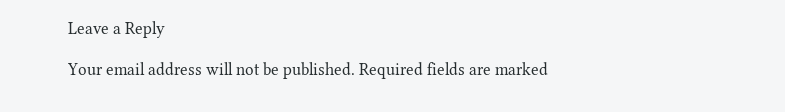Leave a Reply

Your email address will not be published. Required fields are marked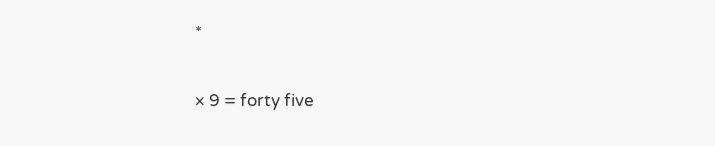*

× 9 = forty five